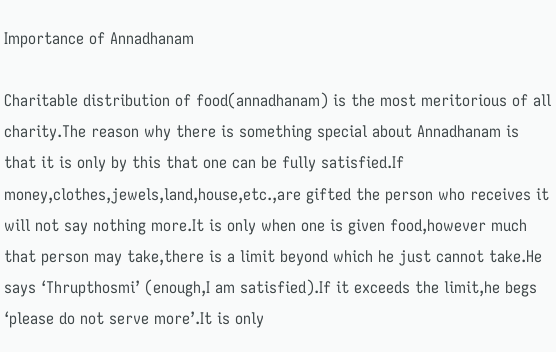Importance of Annadhanam

Charitable distribution of food(annadhanam) is the most meritorious of all charity.The reason why there is something special about Annadhanam is that it is only by this that one can be fully satisfied.If money,clothes,jewels,land,house,etc.,are gifted the person who receives it will not say nothing more.It is only when one is given food,however much that person may take,there is a limit beyond which he just cannot take.He says ‘Thrupthosmi’ (enough,I am satisfied).If it exceeds the limit,he begs ‘please do not serve more’.It is only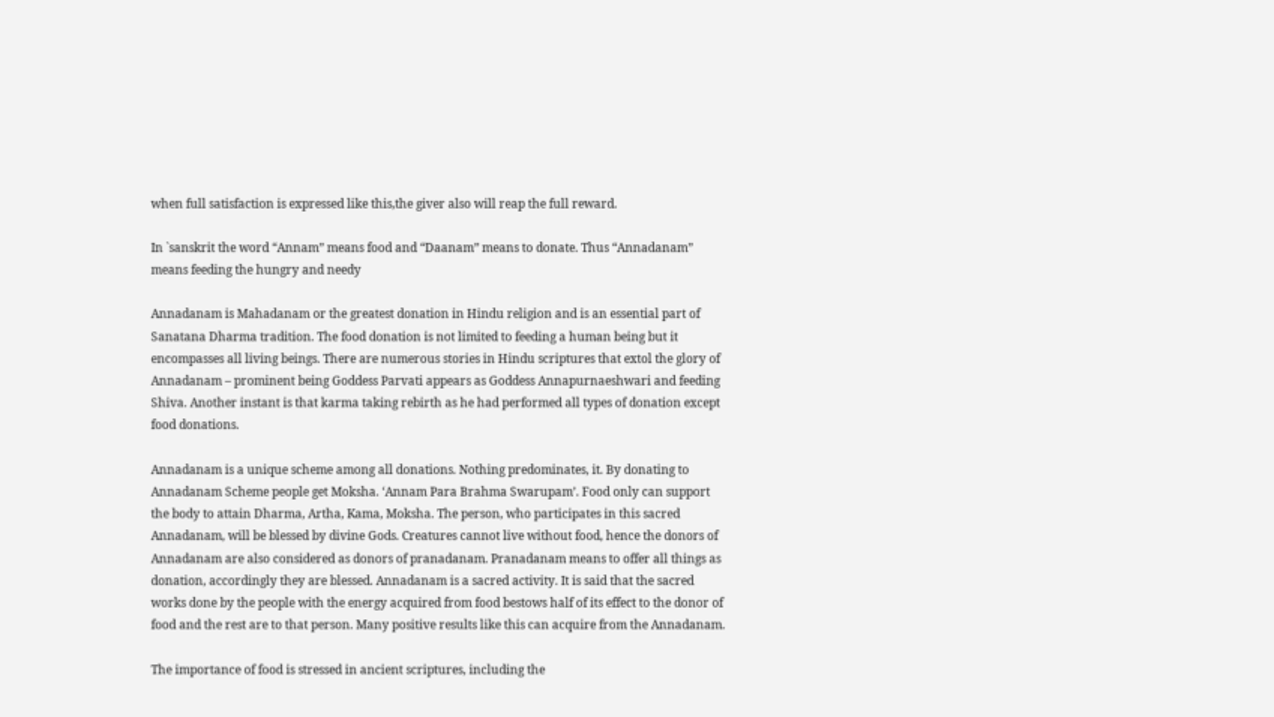when full satisfaction is expressed like this,the giver also will reap the full reward.

In `sanskrit the word “Annam” means food and “Daanam” means to donate. Thus “Annadanam” means feeding the hungry and needy

Annadanam is Mahadanam or the greatest donation in Hindu religion and is an essential part of Sanatana Dharma tradition. The food donation is not limited to feeding a human being but it encompasses all living beings. There are numerous stories in Hindu scriptures that extol the glory of Annadanam – prominent being Goddess Parvati appears as Goddess Annapurnaeshwari and feeding Shiva. Another instant is that karma taking rebirth as he had performed all types of donation except food donations.

Annadanam is a unique scheme among all donations. Nothing predominates, it. By donating to Annadanam Scheme people get Moksha. ‘Annam Para Brahma Swarupam’. Food only can support the body to attain Dharma, Artha, Kama, Moksha. The person, who participates in this sacred Annadanam, will be blessed by divine Gods. Creatures cannot live without food, hence the donors of Annadanam are also considered as donors of pranadanam. Pranadanam means to offer all things as donation, accordingly they are blessed. Annadanam is a sacred activity. It is said that the sacred works done by the people with the energy acquired from food bestows half of its effect to the donor of food and the rest are to that person. Many positive results like this can acquire from the Annadanam.

The importance of food is stressed in ancient scriptures, including the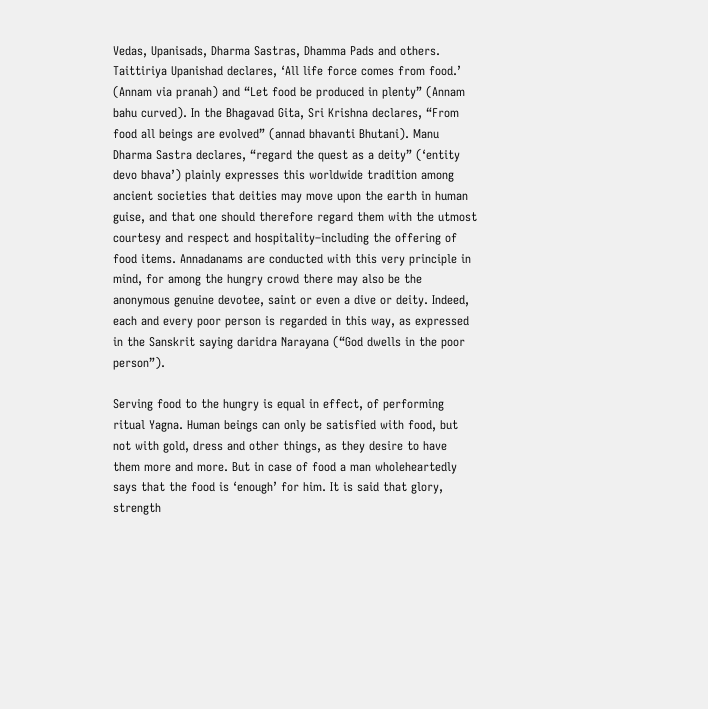Vedas, Upanisads, Dharma Sastras, Dhamma Pads and others. Taittiriya Upanishad declares, ‘All life force comes from food.’ (Annam via pranah) and “Let food be produced in plenty” (Annam bahu curved). In the Bhagavad Gita, Sri Krishna declares, “From food all beings are evolved” (annad bhavanti Bhutani). Manu Dharma Sastra declares, “regard the quest as a deity” (‘entity devo bhava’) plainly expresses this worldwide tradition among ancient societies that deities may move upon the earth in human guise, and that one should therefore regard them with the utmost courtesy and respect and hospitality–including the offering of food items. Annadanams are conducted with this very principle in mind, for among the hungry crowd there may also be the anonymous genuine devotee, saint or even a dive or deity. Indeed, each and every poor person is regarded in this way, as expressed in the Sanskrit saying daridra Narayana (“God dwells in the poor person”).

Serving food to the hungry is equal in effect, of performing ritual Yagna. Human beings can only be satisfied with food, but not with gold, dress and other things, as they desire to have them more and more. But in case of food a man wholeheartedly says that the food is ‘enough’ for him. It is said that glory, strength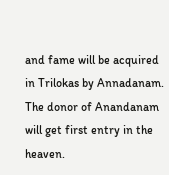and fame will be acquired in Trilokas by Annadanam. The donor of Anandanam will get first entry in the heaven.